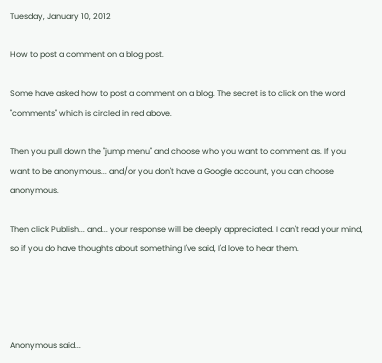Tuesday, January 10, 2012

How to post a comment on a blog post.

Some have asked how to post a comment on a blog. The secret is to click on the word "comments" which is circled in red above.

Then you pull down the "jump menu" and choose who you want to comment as. If you want to be anonymous... and/or you don't have a Google account, you can choose anonymous.

Then click Publish... and... your response will be deeply appreciated. I can't read your mind, so if you do have thoughts about something I've said, I'd love to hear them.




Anonymous said...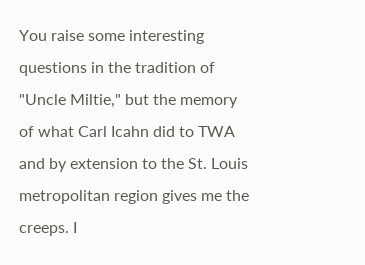You raise some interesting questions in the tradition of "Uncle Miltie," but the memory of what Carl Icahn did to TWA and by extension to the St. Louis metropolitan region gives me the creeps. I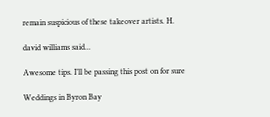remain suspicious of these takeover artists. H.

david williams said...

Awesome tips. I’ll be passing this post on for sure

Weddings in Byron Bay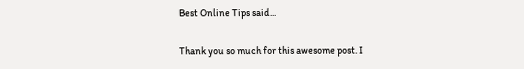Best Online Tips said...

Thank you so much for this awesome post. I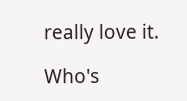really love it.

Who's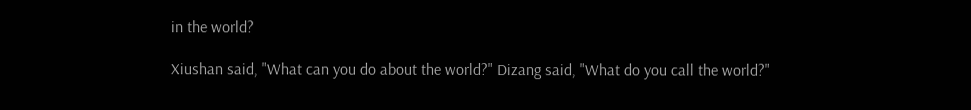in the world?

Xiushan said, "What can you do about the world?" Dizang said, "What do you call the world?"